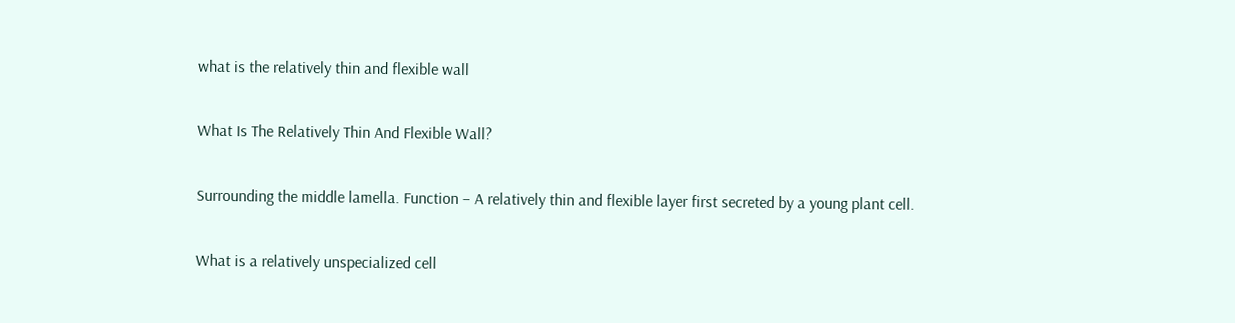what is the relatively thin and flexible wall

What Is The Relatively Thin And Flexible Wall?

Surrounding the middle lamella. Function – A relatively thin and flexible layer first secreted by a young plant cell.

What is a relatively unspecialized cell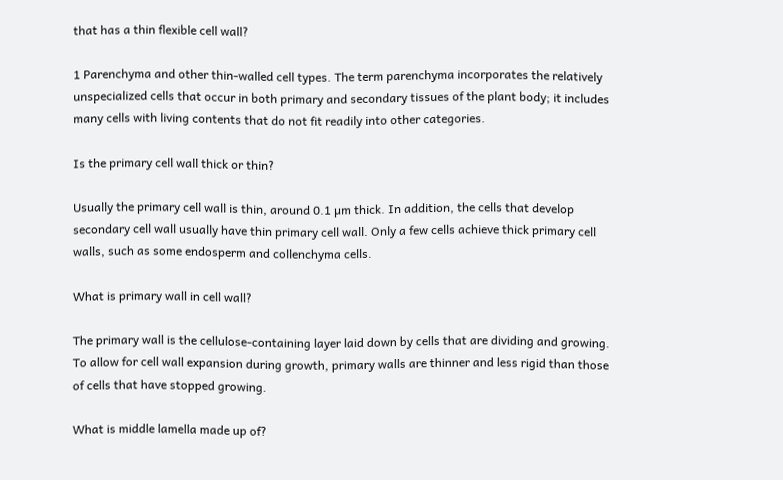that has a thin flexible cell wall?

1 Parenchyma and other thin-walled cell types. The term parenchyma incorporates the relatively unspecialized cells that occur in both primary and secondary tissues of the plant body; it includes many cells with living contents that do not fit readily into other categories.

Is the primary cell wall thick or thin?

Usually the primary cell wall is thin, around 0.1 µm thick. In addition, the cells that develop secondary cell wall usually have thin primary cell wall. Only a few cells achieve thick primary cell walls, such as some endosperm and collenchyma cells.

What is primary wall in cell wall?

The primary wall is the cellulose-containing layer laid down by cells that are dividing and growing. To allow for cell wall expansion during growth, primary walls are thinner and less rigid than those of cells that have stopped growing.

What is middle lamella made up of?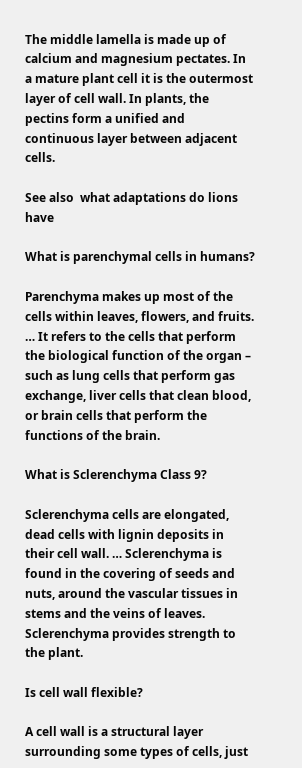The middle lamella is made up of calcium and magnesium pectates. In a mature plant cell it is the outermost layer of cell wall. In plants, the pectins form a unified and continuous layer between adjacent cells.

See also  what adaptations do lions have

What is parenchymal cells in humans?

Parenchyma makes up most of the cells within leaves, flowers, and fruits. … It refers to the cells that perform the biological function of the organ – such as lung cells that perform gas exchange, liver cells that clean blood, or brain cells that perform the functions of the brain.

What is Sclerenchyma Class 9?

Sclerenchyma cells are elongated, dead cells with lignin deposits in their cell wall. … Sclerenchyma is found in the covering of seeds and nuts, around the vascular tissues in stems and the veins of leaves. Sclerenchyma provides strength to the plant.

Is cell wall flexible?

A cell wall is a structural layer surrounding some types of cells, just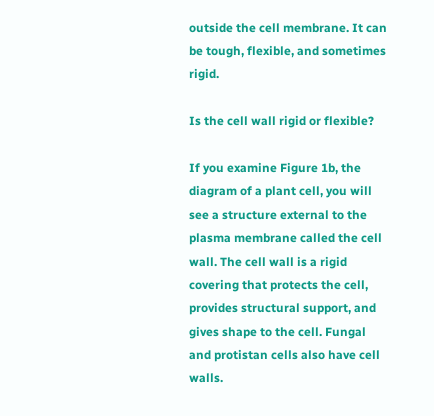outside the cell membrane. It can be tough, flexible, and sometimes rigid.

Is the cell wall rigid or flexible?

If you examine Figure 1b, the diagram of a plant cell, you will see a structure external to the plasma membrane called the cell wall. The cell wall is a rigid covering that protects the cell, provides structural support, and gives shape to the cell. Fungal and protistan cells also have cell walls.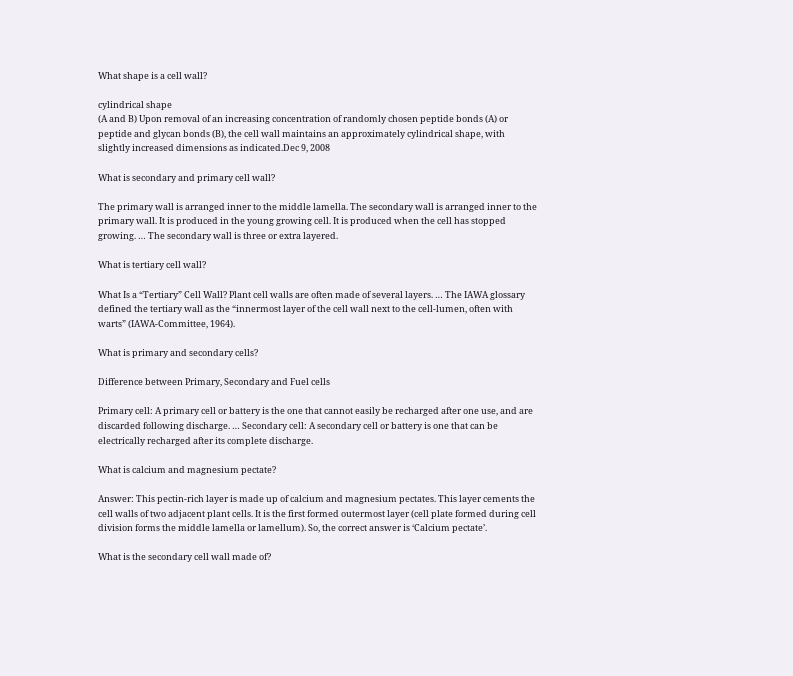What shape is a cell wall?

cylindrical shape
(A and B) Upon removal of an increasing concentration of randomly chosen peptide bonds (A) or peptide and glycan bonds (B), the cell wall maintains an approximately cylindrical shape, with slightly increased dimensions as indicated.Dec 9, 2008

What is secondary and primary cell wall?

The primary wall is arranged inner to the middle lamella. The secondary wall is arranged inner to the primary wall. It is produced in the young growing cell. It is produced when the cell has stopped growing. … The secondary wall is three or extra layered.

What is tertiary cell wall?

What Is a “Tertiary” Cell Wall? Plant cell walls are often made of several layers. … The IAWA glossary defined the tertiary wall as the “innermost layer of the cell wall next to the cell-lumen, often with warts” (IAWA-Committee, 1964).

What is primary and secondary cells?

Difference between Primary, Secondary and Fuel cells

Primary cell: A primary cell or battery is the one that cannot easily be recharged after one use, and are discarded following discharge. … Secondary cell: A secondary cell or battery is one that can be electrically recharged after its complete discharge.

What is calcium and magnesium pectate?

Answer: This pectin-rich layer is made up of calcium and magnesium pectates. This layer cements the cell walls of two adjacent plant cells. It is the first formed outermost layer (cell plate formed during cell division forms the middle lamella or lamellum). So, the correct answer is ‘Calcium pectate’.

What is the secondary cell wall made of?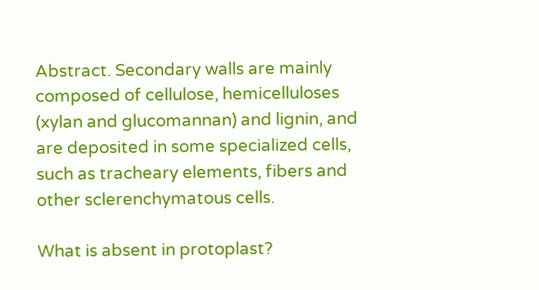Abstract. Secondary walls are mainly composed of cellulose, hemicelluloses (xylan and glucomannan) and lignin, and are deposited in some specialized cells, such as tracheary elements, fibers and other sclerenchymatous cells.

What is absent in protoplast?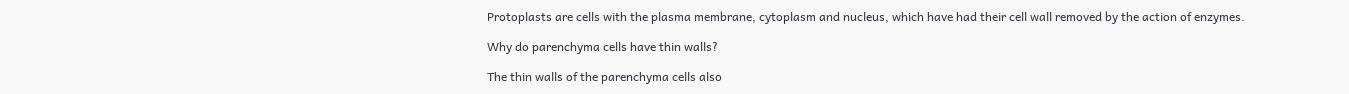Protoplasts are cells with the plasma membrane, cytoplasm and nucleus, which have had their cell wall removed by the action of enzymes.

Why do parenchyma cells have thin walls?

The thin walls of the parenchyma cells also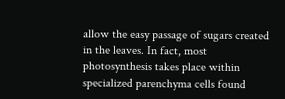allow the easy passage of sugars created in the leaves. In fact, most photosynthesis takes place within specialized parenchyma cells found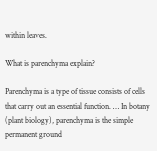within leaves.

What is parenchyma explain?

Parenchyma is a type of tissue consists of cells that carry out an essential function. … In botany (plant biology), parenchyma is the simple permanent ground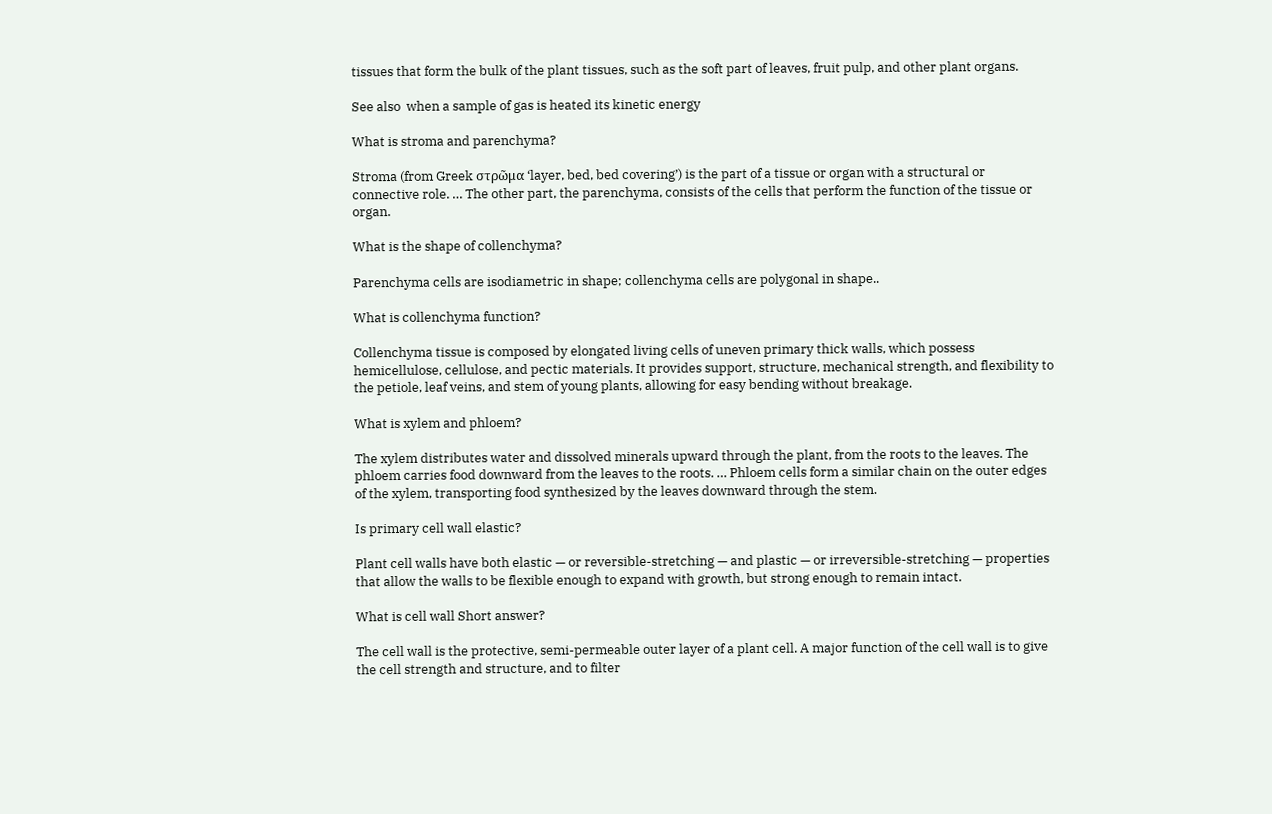tissues that form the bulk of the plant tissues, such as the soft part of leaves, fruit pulp, and other plant organs.

See also  when a sample of gas is heated its kinetic energy

What is stroma and parenchyma?

Stroma (from Greek στρῶμα ‘layer, bed, bed covering’) is the part of a tissue or organ with a structural or connective role. … The other part, the parenchyma, consists of the cells that perform the function of the tissue or organ.

What is the shape of collenchyma?

Parenchyma cells are isodiametric in shape; collenchyma cells are polygonal in shape..

What is collenchyma function?

Collenchyma tissue is composed by elongated living cells of uneven primary thick walls, which possess hemicellulose, cellulose, and pectic materials. It provides support, structure, mechanical strength, and flexibility to the petiole, leaf veins, and stem of young plants, allowing for easy bending without breakage.

What is xylem and phloem?

The xylem distributes water and dissolved minerals upward through the plant, from the roots to the leaves. The phloem carries food downward from the leaves to the roots. … Phloem cells form a similar chain on the outer edges of the xylem, transporting food synthesized by the leaves downward through the stem.

Is primary cell wall elastic?

Plant cell walls have both elastic — or reversible-stretching — and plastic — or irreversible-stretching — properties that allow the walls to be flexible enough to expand with growth, but strong enough to remain intact.

What is cell wall Short answer?

The cell wall is the protective, semi-permeable outer layer of a plant cell. A major function of the cell wall is to give the cell strength and structure, and to filter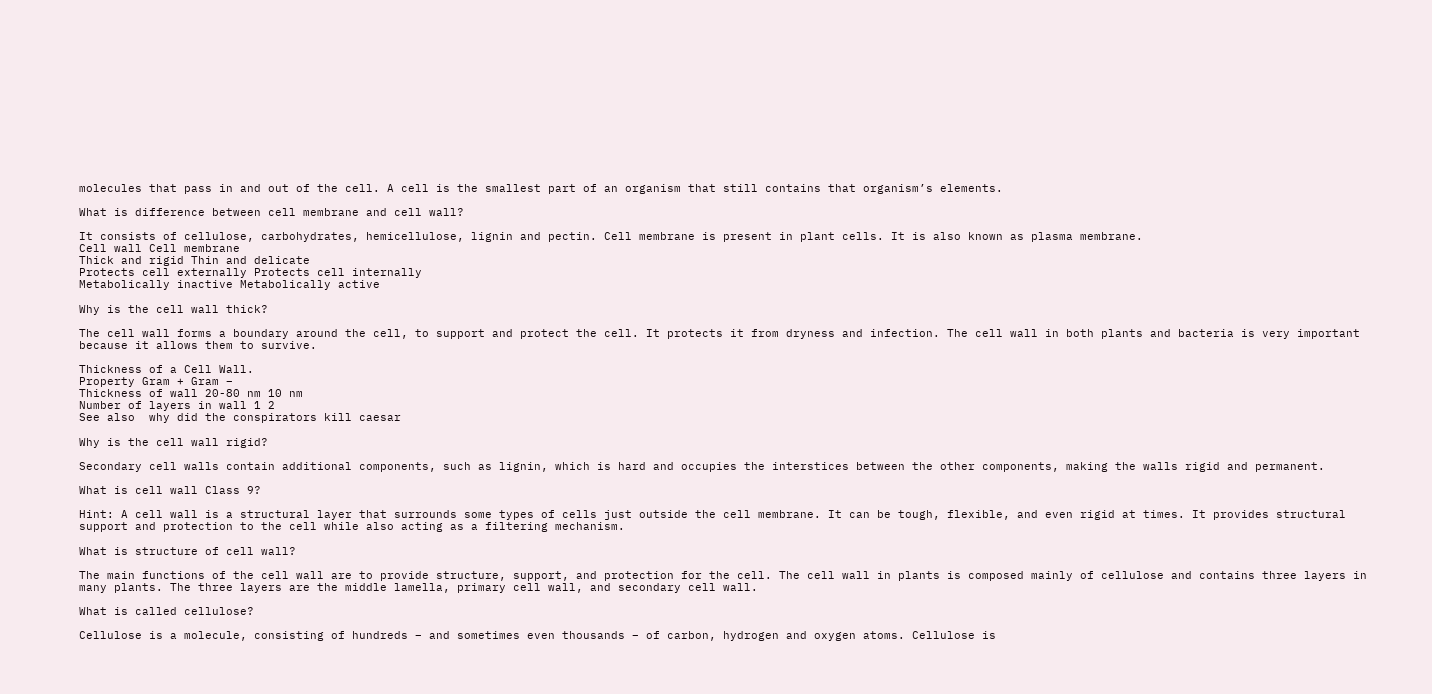molecules that pass in and out of the cell. A cell is the smallest part of an organism that still contains that organism’s elements.

What is difference between cell membrane and cell wall?

It consists of cellulose, carbohydrates, hemicellulose, lignin and pectin. Cell membrane is present in plant cells. It is also known as plasma membrane.
Cell wall Cell membrane
Thick and rigid Thin and delicate
Protects cell externally Protects cell internally
Metabolically inactive Metabolically active

Why is the cell wall thick?

The cell wall forms a boundary around the cell, to support and protect the cell. It protects it from dryness and infection. The cell wall in both plants and bacteria is very important because it allows them to survive.

Thickness of a Cell Wall.
Property Gram + Gram –
Thickness of wall 20-80 nm 10 nm
Number of layers in wall 1 2
See also  why did the conspirators kill caesar

Why is the cell wall rigid?

Secondary cell walls contain additional components, such as lignin, which is hard and occupies the interstices between the other components, making the walls rigid and permanent.

What is cell wall Class 9?

Hint: A cell wall is a structural layer that surrounds some types of cells just outside the cell membrane. It can be tough, flexible, and even rigid at times. It provides structural support and protection to the cell while also acting as a filtering mechanism.

What is structure of cell wall?

The main functions of the cell wall are to provide structure, support, and protection for the cell. The cell wall in plants is composed mainly of cellulose and contains three layers in many plants. The three layers are the middle lamella, primary cell wall, and secondary cell wall.

What is called cellulose?

Cellulose is a molecule, consisting of hundreds – and sometimes even thousands – of carbon, hydrogen and oxygen atoms. Cellulose is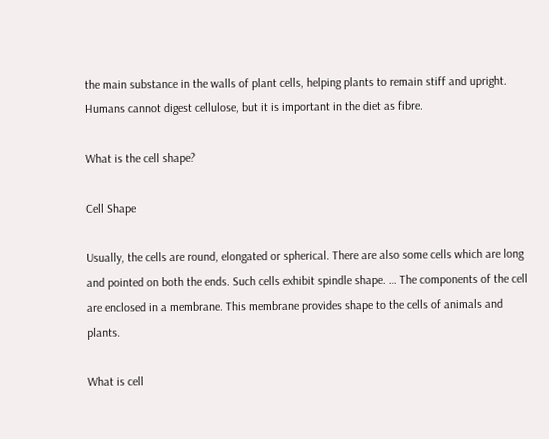the main substance in the walls of plant cells, helping plants to remain stiff and upright. Humans cannot digest cellulose, but it is important in the diet as fibre.

What is the cell shape?

Cell Shape

Usually, the cells are round, elongated or spherical. There are also some cells which are long and pointed on both the ends. Such cells exhibit spindle shape. … The components of the cell are enclosed in a membrane. This membrane provides shape to the cells of animals and plants.

What is cell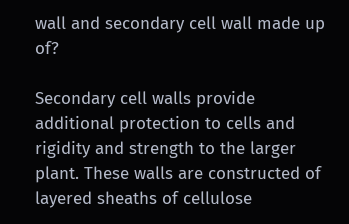wall and secondary cell wall made up of?

Secondary cell walls provide additional protection to cells and rigidity and strength to the larger plant. These walls are constructed of layered sheaths of cellulose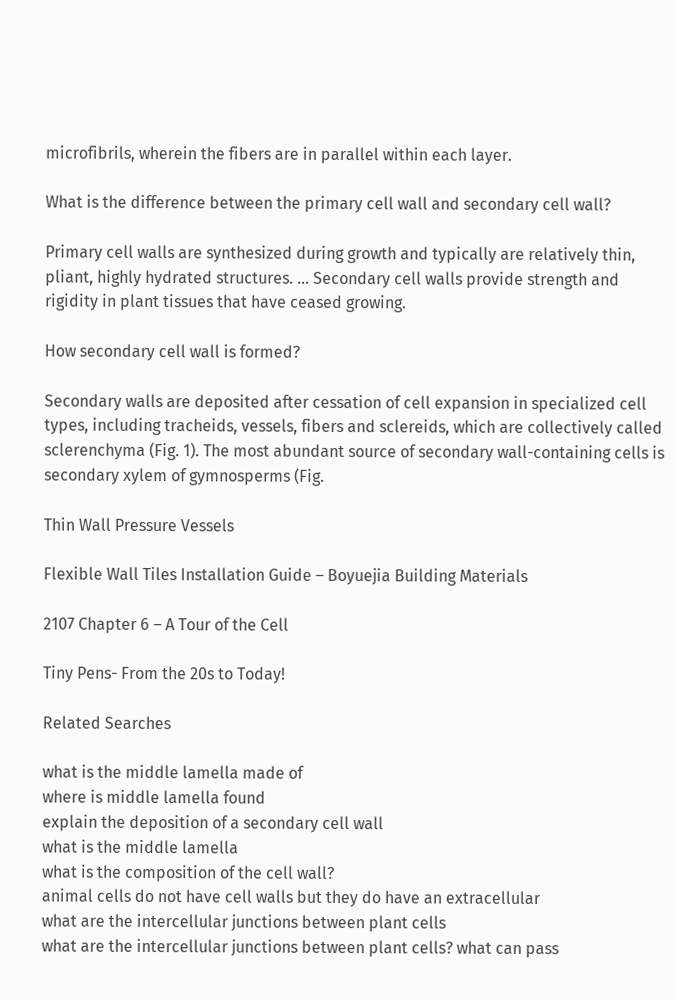microfibrils, wherein the fibers are in parallel within each layer.

What is the difference between the primary cell wall and secondary cell wall?

Primary cell walls are synthesized during growth and typically are relatively thin, pliant, highly hydrated structures. … Secondary cell walls provide strength and rigidity in plant tissues that have ceased growing.

How secondary cell wall is formed?

Secondary walls are deposited after cessation of cell expansion in specialized cell types, including tracheids, vessels, fibers and sclereids, which are collectively called sclerenchyma (Fig. 1). The most abundant source of secondary wall-containing cells is secondary xylem of gymnosperms (Fig.

Thin Wall Pressure Vessels

Flexible Wall Tiles Installation Guide – Boyuejia Building Materials

2107 Chapter 6 – A Tour of the Cell

Tiny Pens- From the 20s to Today!

Related Searches

what is the middle lamella made of
where is middle lamella found
explain the deposition of a secondary cell wall
what is the middle lamella
what is the composition of the cell wall?
animal cells do not have cell walls but they do have an extracellular
what are the intercellular junctions between plant cells
what are the intercellular junctions between plant cells? what can pass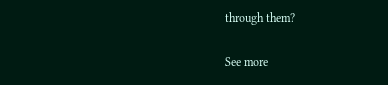through them?

See more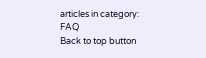articles in category: FAQ
Back to top button